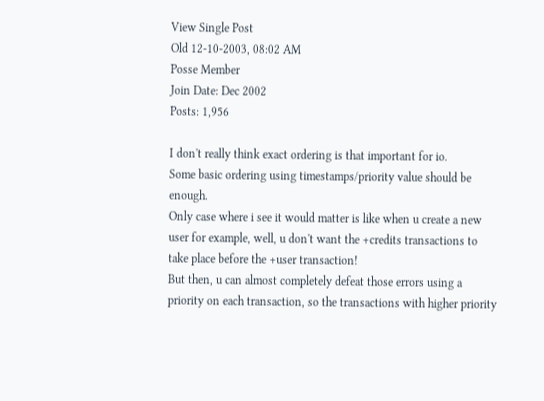View Single Post
Old 12-10-2003, 08:02 AM
Posse Member
Join Date: Dec 2002
Posts: 1,956

I don't really think exact ordering is that important for io.
Some basic ordering using timestamps/priority value should be enough.
Only case where i see it would matter is like when u create a new user for example, well, u don't want the +credits transactions to take place before the +user transaction!
But then, u can almost completely defeat those errors using a priority on each transaction, so the transactions with higher priority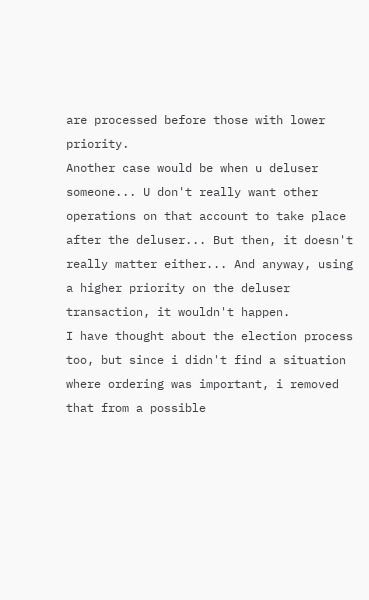are processed before those with lower priority.
Another case would be when u deluser someone... U don't really want other operations on that account to take place after the deluser... But then, it doesn't really matter either... And anyway, using a higher priority on the deluser transaction, it wouldn't happen.
I have thought about the election process too, but since i didn't find a situation where ordering was important, i removed that from a possible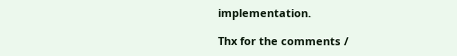implementation.

Thx for the comments /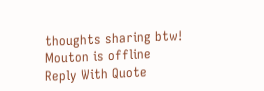thoughts sharing btw!
Mouton is offline   Reply With Quote